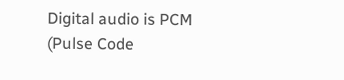Digital audio is PCM (Pulse Code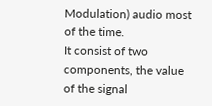Modulation) audio most of the time.
It consist of two components, the value of the signal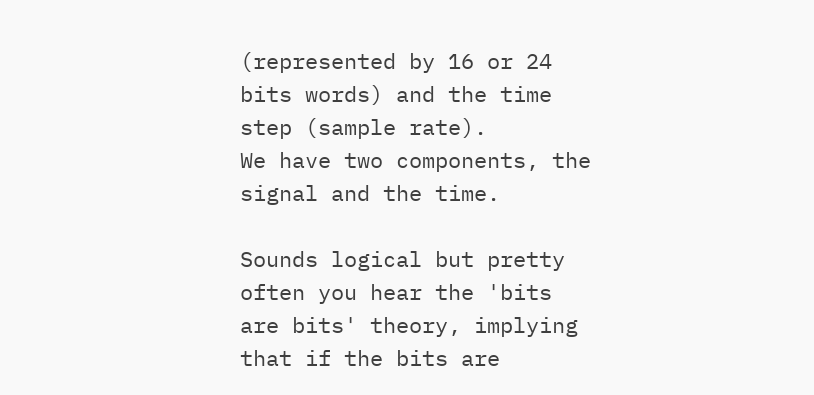(represented by 16 or 24 bits words) and the time step (sample rate).
We have two components, the signal and the time.

Sounds logical but pretty often you hear the 'bits are bits' theory, implying that if the bits are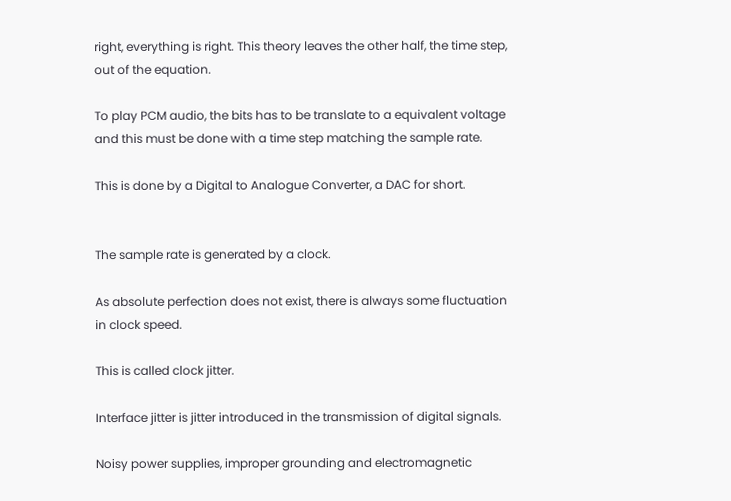right, everything is right. This theory leaves the other half, the time step, out of the equation.

To play PCM audio, the bits has to be translate to a equivalent voltage and this must be done with a time step matching the sample rate.

This is done by a Digital to Analogue Converter, a DAC for short.


The sample rate is generated by a clock.

As absolute perfection does not exist, there is always some fluctuation in clock speed.

This is called clock jitter.

Interface jitter is jitter introduced in the transmission of digital signals.

Noisy power supplies, improper grounding and electromagnetic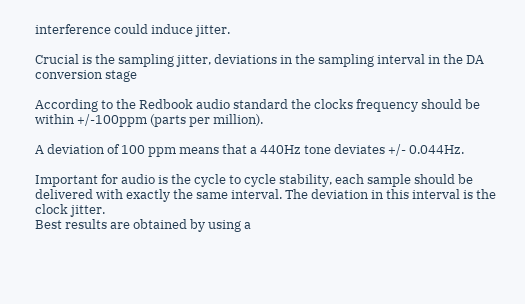interference could induce jitter.

Crucial is the sampling jitter, deviations in the sampling interval in the DA conversion stage

According to the Redbook audio standard the clocks frequency should be within +/-100ppm (parts per million).

A deviation of 100 ppm means that a 440Hz tone deviates +/- 0.044Hz.

Important for audio is the cycle to cycle stability, each sample should be delivered with exactly the same interval. The deviation in this interval is the clock jitter.
Best results are obtained by using a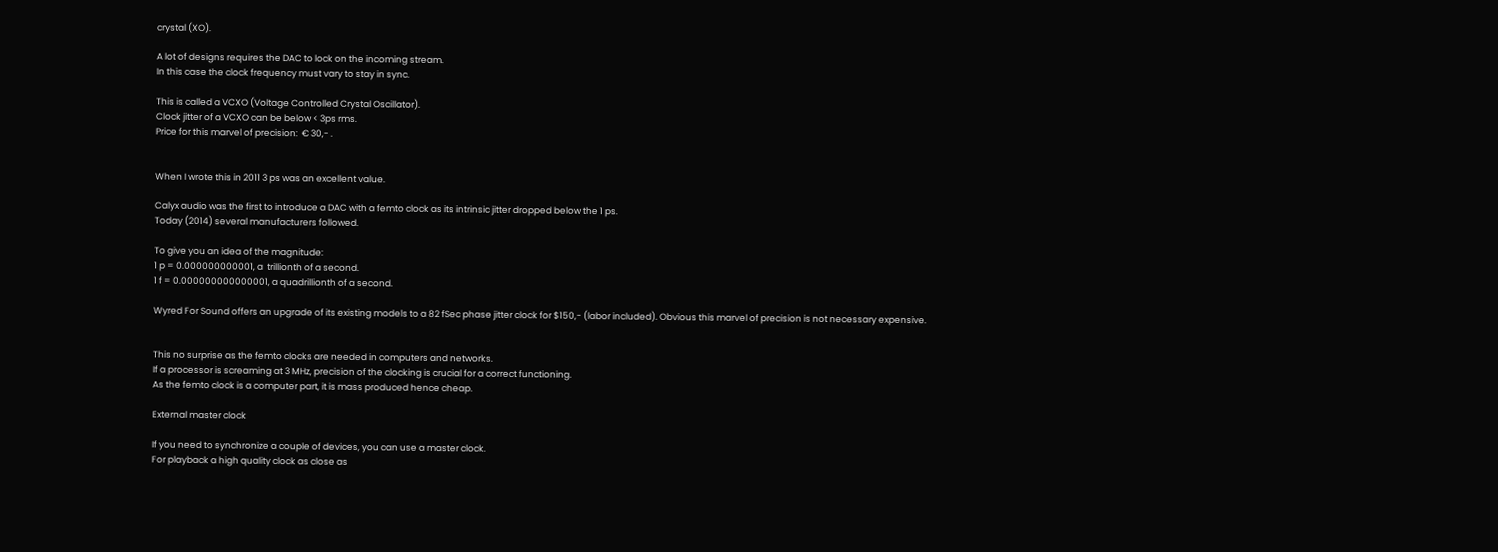crystal (XO).

A lot of designs requires the DAC to lock on the incoming stream.
In this case the clock frequency must vary to stay in sync.

This is called a VCXO (Voltage Controlled Crystal Oscillator).
Clock jitter of a VCXO can be below < 3ps rms.
Price for this marvel of precision:  € 30,- .


When I wrote this in 2011 3 ps was an excellent value.

Calyx audio was the first to introduce a DAC with a femto clock as its intrinsic jitter dropped below the 1 ps.
Today (2014) several manufacturers followed.

To give you an idea of the magnitude:
1 p = 0.000000000001, a  trillionth of a second.
1 f = 0.000000000000001, a quadrillionth of a second.

Wyred For Sound offers an upgrade of its existing models to a 82 fSec phase jitter clock for $150,- (labor included). Obvious this marvel of precision is not necessary expensive.


This no surprise as the femto clocks are needed in computers and networks.
If a processor is screaming at 3 MHz, precision of the clocking is crucial for a correct functioning.
As the femto clock is a computer part, it is mass produced hence cheap.

External master clock

If you need to synchronize a couple of devices, you can use a master clock.
For playback a high quality clock as close as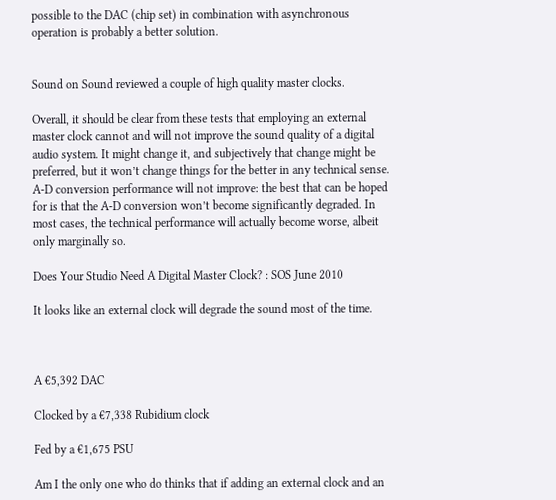possible to the DAC (chip set) in combination with asynchronous operation is probably a better solution.


Sound on Sound reviewed a couple of high quality master clocks.

Overall, it should be clear from these tests that employing an external master clock cannot and will not improve the sound quality of a digital audio system. It might change it, and subjectively that change might be preferred, but it won’t change things for the better in any technical sense. A-D conversion performance will not improve: the best that can be hoped for is that the A-D conversion won’t become significantly degraded. In most cases, the technical performance will actually become worse, albeit only marginally so.

Does Your Studio Need A Digital Master Clock? : SOS June 2010

It looks like an external clock will degrade the sound most of the time.



A €5,392 DAC

Clocked by a €7,338 Rubidium clock

Fed by a €1,675 PSU

Am I the only one who do thinks that if adding an external clock and an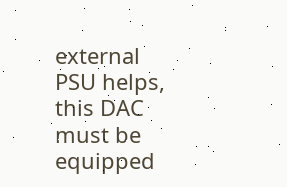external PSU helps, this DAC must be equipped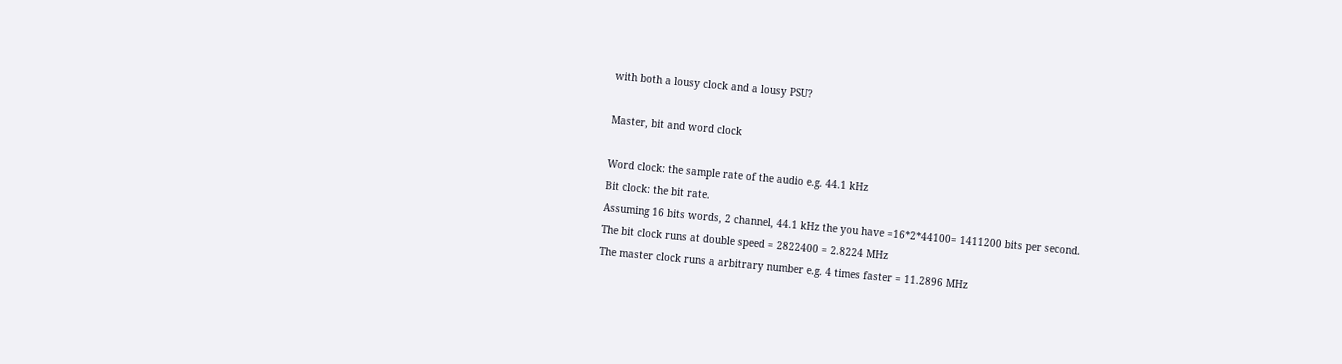with both a lousy clock and a lousy PSU?

Master, bit and word clock

Word clock: the sample rate of the audio e.g. 44.1 kHz
Bit clock: the bit rate.
Assuming 16 bits words, 2 channel, 44.1 kHz the you have =16*2*44100= 1411200 bits per second.
The bit clock runs at double speed = 2822400 = 2.8224 MHz
The master clock runs a arbitrary number e.g. 4 times faster = 11.2896 MHz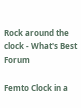Rock around the clock - What's Best Forum

Femto Clock in a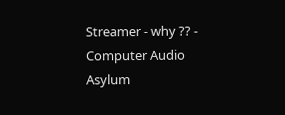Streamer - why ?? - Computer Audio Asylum